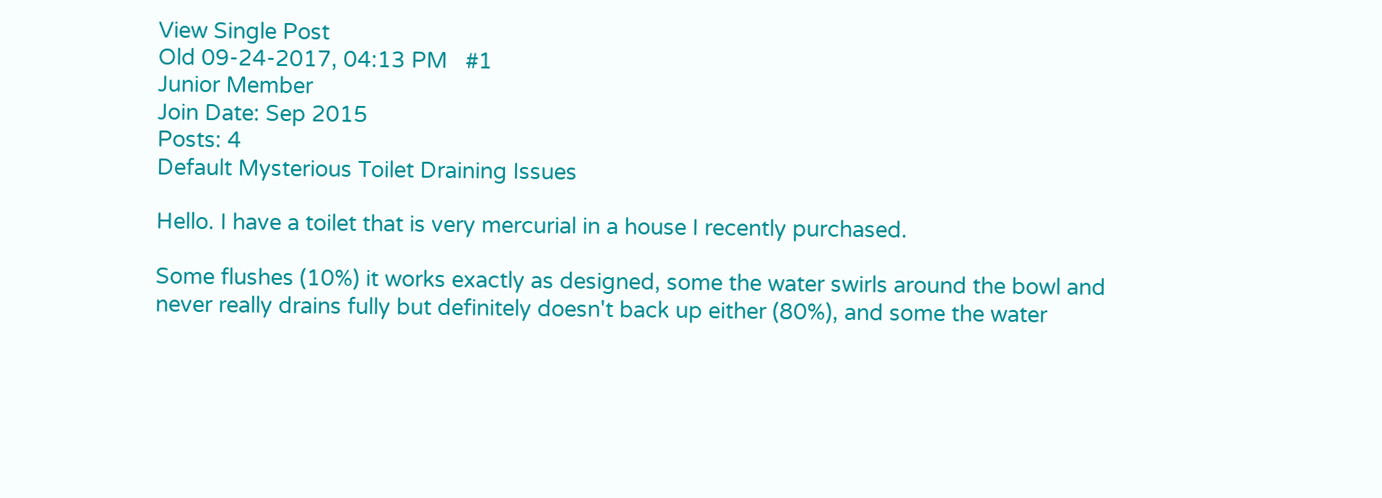View Single Post
Old 09-24-2017, 04:13 PM   #1
Junior Member
Join Date: Sep 2015
Posts: 4
Default Mysterious Toilet Draining Issues

Hello. I have a toilet that is very mercurial in a house I recently purchased.

Some flushes (10%) it works exactly as designed, some the water swirls around the bowl and never really drains fully but definitely doesn't back up either (80%), and some the water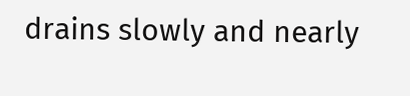drains slowly and nearly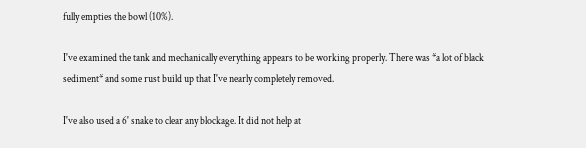fully empties the bowl (10%).

I've examined the tank and mechanically everything appears to be working properly. There was *a lot of black sediment* and some rust build up that I've nearly completely removed.

I've also used a 6' snake to clear any blockage. It did not help at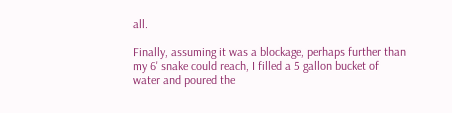all.

Finally, assuming it was a blockage, perhaps further than my 6' snake could reach, I filled a 5 gallon bucket of water and poured the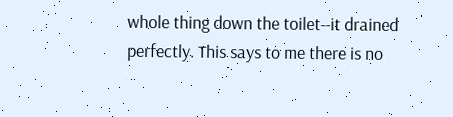whole thing down the toilet--it drained perfectly. This says to me there is no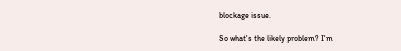blockage issue.

So what's the likely problem? I'm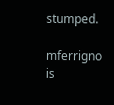stumped.

mferrigno is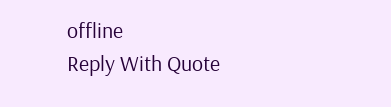offline
Reply With Quote